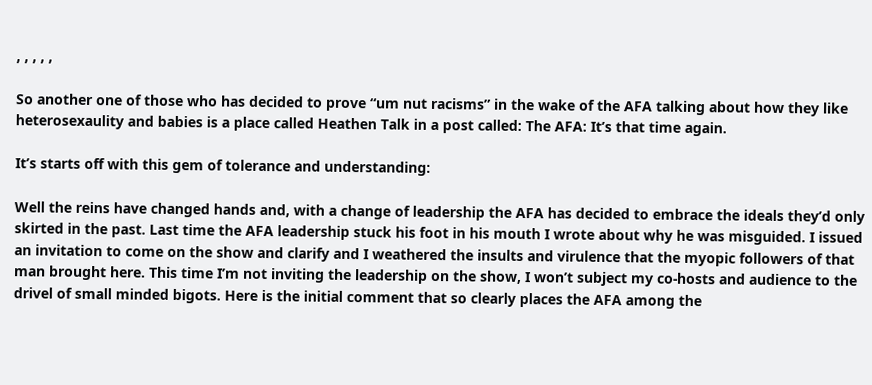, , , , ,

So another one of those who has decided to prove “um nut racisms” in the wake of the AFA talking about how they like heterosexaulity and babies is a place called Heathen Talk in a post called: The AFA: It’s that time again.

It’s starts off with this gem of tolerance and understanding:

Well the reins have changed hands and, with a change of leadership the AFA has decided to embrace the ideals they’d only skirted in the past. Last time the AFA leadership stuck his foot in his mouth I wrote about why he was misguided. I issued an invitation to come on the show and clarify and I weathered the insults and virulence that the myopic followers of that man brought here. This time I’m not inviting the leadership on the show, I won’t subject my co-hosts and audience to the drivel of small minded bigots. Here is the initial comment that so clearly places the AFA among the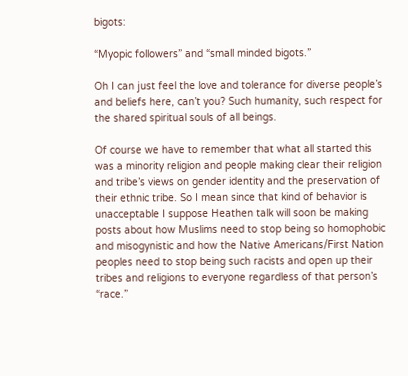bigots:

“Myopic followers” and “small minded bigots.”

Oh I can just feel the love and tolerance for diverse people’s and beliefs here, can’t you? Such humanity, such respect for the shared spiritual souls of all beings.

Of course we have to remember that what all started this was a minority religion and people making clear their religion and tribe’s views on gender identity and the preservation of their ethnic tribe. So I mean since that kind of behavior is unacceptable I suppose Heathen talk will soon be making posts about how Muslims need to stop being so homophobic and misogynistic and how the Native Americans/First Nation peoples need to stop being such racists and open up their tribes and religions to everyone regardless of that person’s “race.”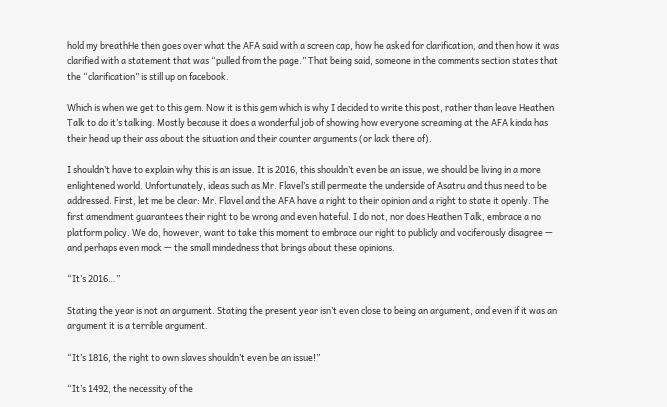hold my breathHe then goes over what the AFA said with a screen cap, how he asked for clarification, and then how it was clarified with a statement that was “pulled from the page.” That being said, someone in the comments section states that the “clarification” is still up on facebook.

Which is when we get to this gem. Now it is this gem which is why I decided to write this post, rather than leave Heathen Talk to do it’s talking. Mostly because it does a wonderful job of showing how everyone screaming at the AFA kinda has their head up their ass about the situation and their counter arguments (or lack there of).

I shouldn’t have to explain why this is an issue. It is 2016, this shouldn’t even be an issue, we should be living in a more enlightened world. Unfortunately, ideas such as Mr. Flavel’s still permeate the underside of Asatru and thus need to be addressed. First, let me be clear: Mr. Flavel and the AFA have a right to their opinion and a right to state it openly. The first amendment guarantees their right to be wrong and even hateful. I do not, nor does Heathen Talk, embrace a no platform policy. We do, however, want to take this moment to embrace our right to publicly and vociferously disagree — and perhaps even mock — the small mindedness that brings about these opinions.

“It’s 2016…”

Stating the year is not an argument. Stating the present year isn’t even close to being an argument, and even if it was an argument it is a terrible argument.

“It’s 1816, the right to own slaves shouldn’t even be an issue!”

“It’s 1492, the necessity of the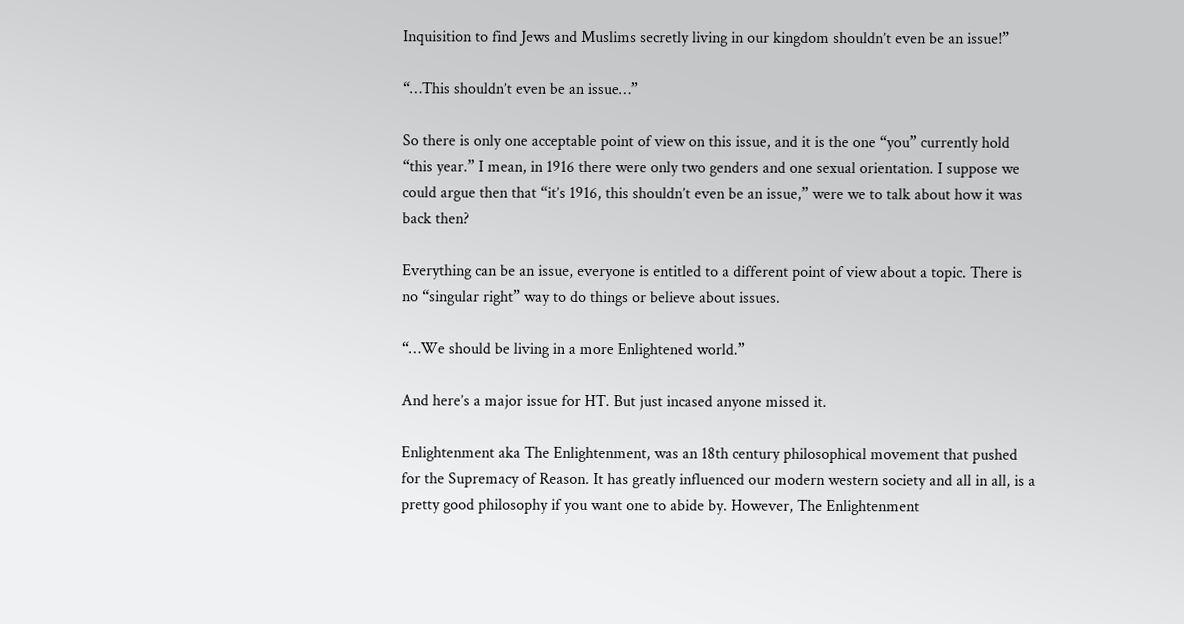Inquisition to find Jews and Muslims secretly living in our kingdom shouldn’t even be an issue!”

“…This shouldn’t even be an issue…”

So there is only one acceptable point of view on this issue, and it is the one “you” currently hold “this year.” I mean, in 1916 there were only two genders and one sexual orientation. I suppose we could argue then that “it’s 1916, this shouldn’t even be an issue,” were we to talk about how it was back then?

Everything can be an issue, everyone is entitled to a different point of view about a topic. There is no “singular right” way to do things or believe about issues.

“…We should be living in a more Enlightened world.”

And here’s a major issue for HT. But just incased anyone missed it.

Enlightenment aka The Enlightenment, was an 18th century philosophical movement that pushed for the Supremacy of Reason. It has greatly influenced our modern western society and all in all, is a pretty good philosophy if you want one to abide by. However, The Enlightenment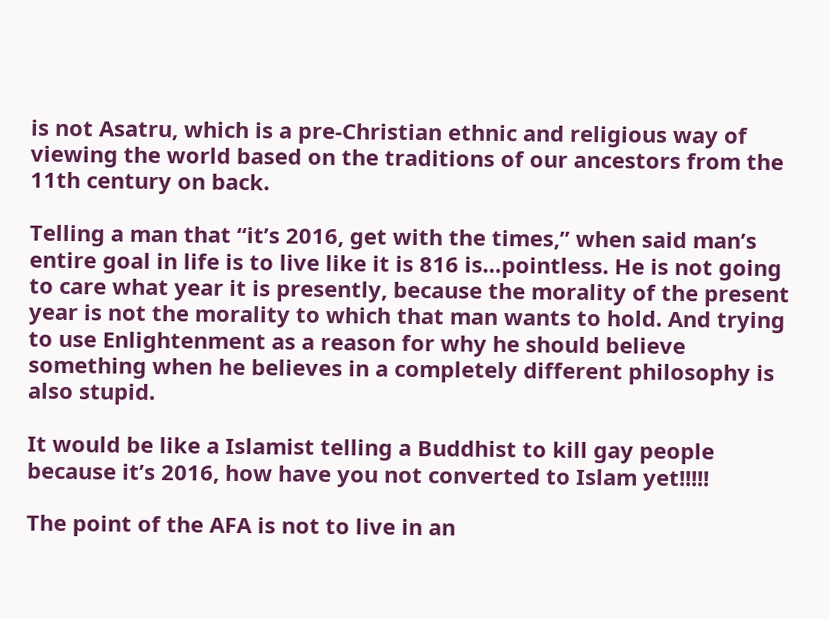is not Asatru, which is a pre-Christian ethnic and religious way of viewing the world based on the traditions of our ancestors from the 11th century on back.

Telling a man that “it’s 2016, get with the times,” when said man’s entire goal in life is to live like it is 816 is…pointless. He is not going to care what year it is presently, because the morality of the present year is not the morality to which that man wants to hold. And trying to use Enlightenment as a reason for why he should believe something when he believes in a completely different philosophy is also stupid.

It would be like a Islamist telling a Buddhist to kill gay people because it’s 2016, how have you not converted to Islam yet!!!!!

The point of the AFA is not to live in an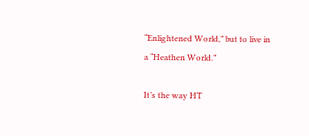“Enlightened World,” but to live in a “Heathen World.”

It’s the way HT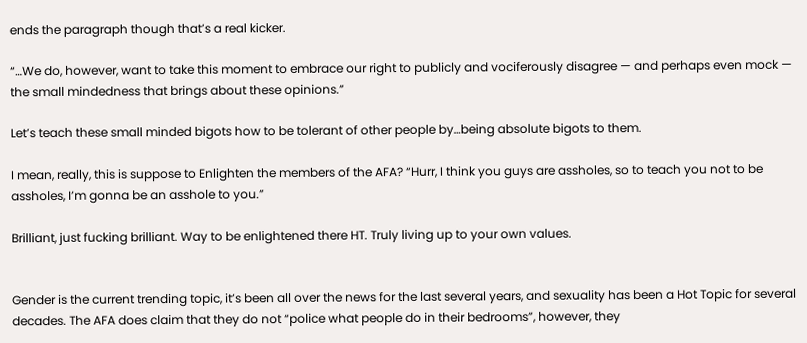ends the paragraph though that’s a real kicker.

“…We do, however, want to take this moment to embrace our right to publicly and vociferously disagree — and perhaps even mock — the small mindedness that brings about these opinions.”

Let’s teach these small minded bigots how to be tolerant of other people by…being absolute bigots to them.

I mean, really, this is suppose to Enlighten the members of the AFA? “Hurr, I think you guys are assholes, so to teach you not to be assholes, I’m gonna be an asshole to you.”

Brilliant, just fucking brilliant. Way to be enlightened there HT. Truly living up to your own values.


Gender is the current trending topic, it’s been all over the news for the last several years, and sexuality has been a Hot Topic for several decades. The AFA does claim that they do not “police what people do in their bedrooms”, however, they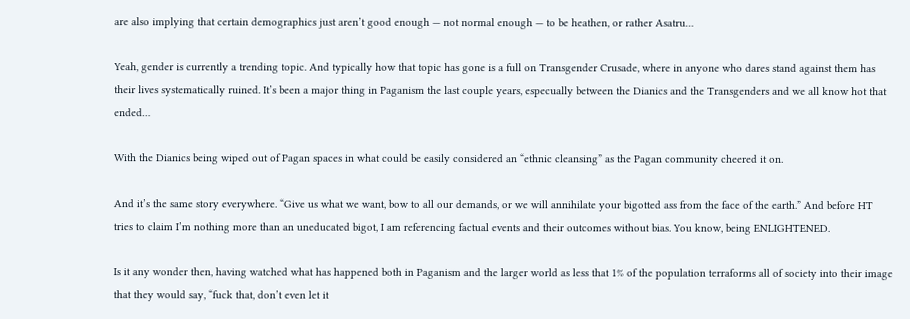are also implying that certain demographics just aren’t good enough — not normal enough — to be heathen, or rather Asatru…

Yeah, gender is currently a trending topic. And typically how that topic has gone is a full on Transgender Crusade, where in anyone who dares stand against them has their lives systematically ruined. It’s been a major thing in Paganism the last couple years, especually between the Dianics and the Transgenders and we all know hot that ended…

With the Dianics being wiped out of Pagan spaces in what could be easily considered an “ethnic cleansing” as the Pagan community cheered it on.

And it’s the same story everywhere. “Give us what we want, bow to all our demands, or we will annihilate your bigotted ass from the face of the earth.” And before HT tries to claim I’m nothing more than an uneducated bigot, I am referencing factual events and their outcomes without bias. You know, being ENLIGHTENED.

Is it any wonder then, having watched what has happened both in Paganism and the larger world as less that 1% of the population terraforms all of society into their image that they would say, “fuck that, don’t even let it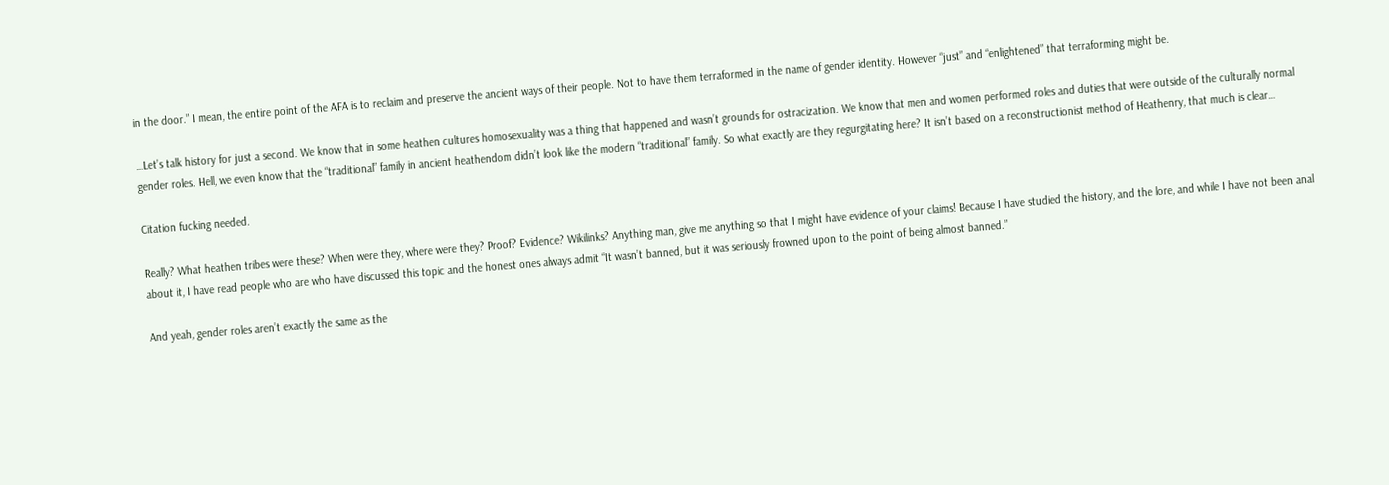in the door.” I mean, the entire point of the AFA is to reclaim and preserve the ancient ways of their people. Not to have them terraformed in the name of gender identity. However “just” and “enlightened” that terraforming might be.

…Let’s talk history for just a second. We know that in some heathen cultures homosexuality was a thing that happened and wasn’t grounds for ostracization. We know that men and women performed roles and duties that were outside of the culturally normal gender roles. Hell, we even know that the “traditional” family in ancient heathendom didn’t look like the modern “traditional” family. So what exactly are they regurgitating here? It isn’t based on a reconstructionist method of Heathenry, that much is clear…

Citation fucking needed.

Really? What heathen tribes were these? When were they, where were they? Proof? Evidence? Wikilinks? Anything man, give me anything so that I might have evidence of your claims! Because I have studied the history, and the lore, and while I have not been anal about it, I have read people who are who have discussed this topic and the honest ones always admit “It wasn’t banned, but it was seriously frowned upon to the point of being almost banned.”

And yeah, gender roles aren’t exactly the same as the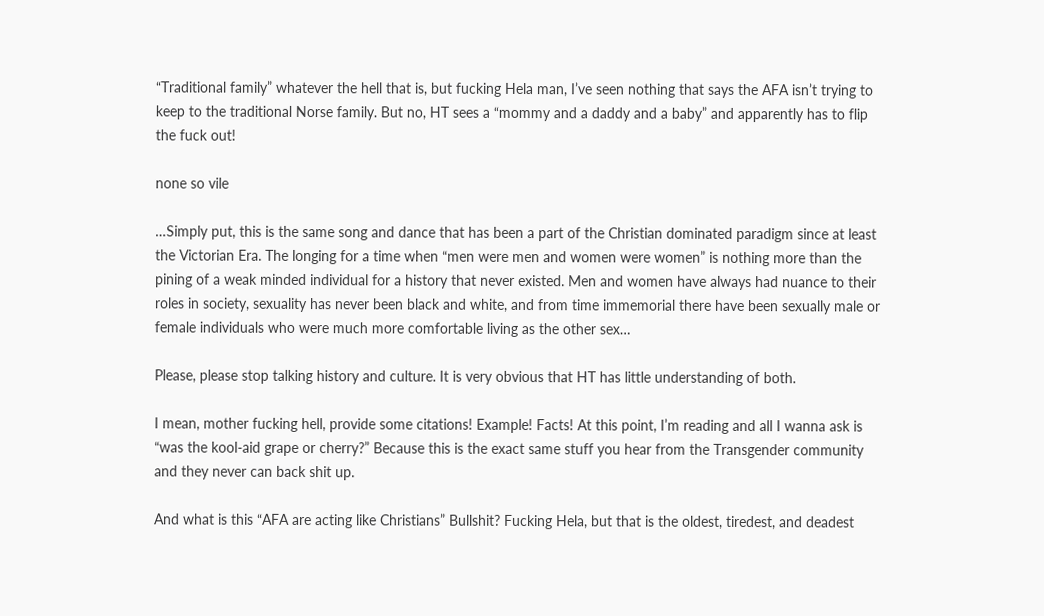“Traditional family” whatever the hell that is, but fucking Hela man, I’ve seen nothing that says the AFA isn’t trying to keep to the traditional Norse family. But no, HT sees a “mommy and a daddy and a baby” and apparently has to flip the fuck out!

none so vile

…Simply put, this is the same song and dance that has been a part of the Christian dominated paradigm since at least the Victorian Era. The longing for a time when “men were men and women were women” is nothing more than the pining of a weak minded individual for a history that never existed. Men and women have always had nuance to their roles in society, sexuality has never been black and white, and from time immemorial there have been sexually male or female individuals who were much more comfortable living as the other sex…

Please, please stop talking history and culture. It is very obvious that HT has little understanding of both.

I mean, mother fucking hell, provide some citations! Example! Facts! At this point, I’m reading and all I wanna ask is “was the kool-aid grape or cherry?” Because this is the exact same stuff you hear from the Transgender community and they never can back shit up.

And what is this “AFA are acting like Christians” Bullshit? Fucking Hela, but that is the oldest, tiredest, and deadest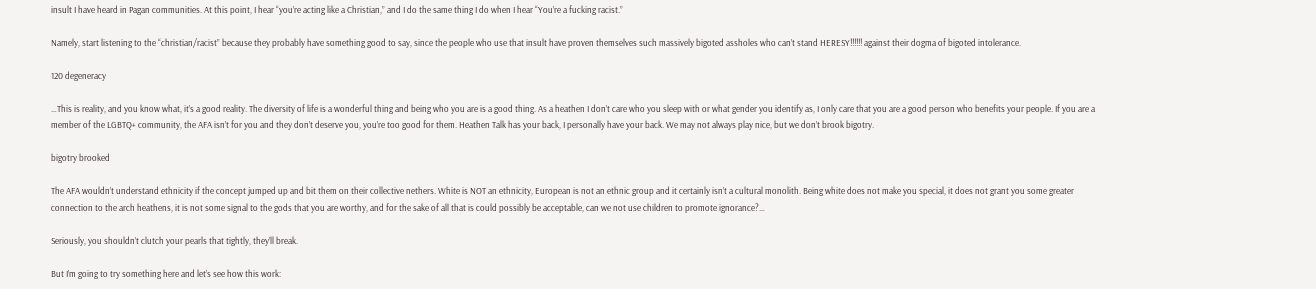insult I have heard in Pagan communities. At this point, I hear “you’re acting like a Christian,” and I do the same thing I do when I hear “You’re a fucking racist.”

Namely, start listening to the “christian/racist” because they probably have something good to say, since the people who use that insult have proven themselves such massively bigoted assholes who can’t stand HERESY!!!!!! against their dogma of bigoted intolerance.

120 degeneracy

…This is reality, and you know what, it’s a good reality. The diversity of life is a wonderful thing and being who you are is a good thing. As a heathen I don’t care who you sleep with or what gender you identify as, I only care that you are a good person who benefits your people. If you are a member of the LGBTQ+ community, the AFA isn’t for you and they don’t deserve you, you’re too good for them. Heathen Talk has your back, I personally have your back. We may not always play nice, but we don’t brook bigotry.

bigotry brooked

The AFA wouldn’t understand ethnicity if the concept jumped up and bit them on their collective nethers. White is NOT an ethnicity, European is not an ethnic group and it certainly isn’t a cultural monolith. Being white does not make you special, it does not grant you some greater connection to the arch heathens, it is not some signal to the gods that you are worthy, and for the sake of all that is could possibly be acceptable, can we not use children to promote ignorance?…

Seriously, you shouldn’t clutch your pearls that tightly, they’ll break.

But I’m going to try something here and let’s see how this work: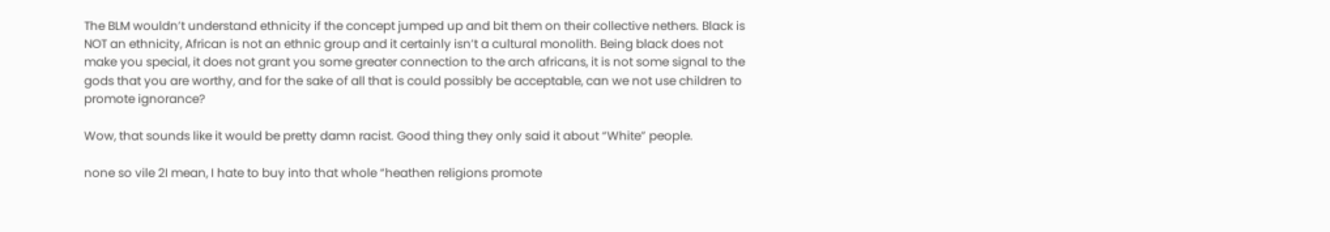The BLM wouldn’t understand ethnicity if the concept jumped up and bit them on their collective nethers. Black is NOT an ethnicity, African is not an ethnic group and it certainly isn’t a cultural monolith. Being black does not make you special, it does not grant you some greater connection to the arch africans, it is not some signal to the gods that you are worthy, and for the sake of all that is could possibly be acceptable, can we not use children to promote ignorance?

Wow, that sounds like it would be pretty damn racist. Good thing they only said it about “White” people.

none so vile 2I mean, I hate to buy into that whole “heathen religions promote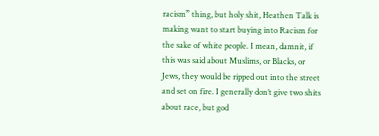racism” thing, but holy shit, Heathen Talk is making want to start buying into Racism for the sake of white people. I mean, damnit, if this was said about Muslims, or Blacks, or Jews, they would be ripped out into the street and set on fire. I generally don’t give two shits about race, but god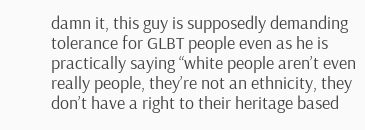damn it, this guy is supposedly demanding tolerance for GLBT people even as he is practically saying “white people aren’t even really people, they’re not an ethnicity, they don’t have a right to their heritage based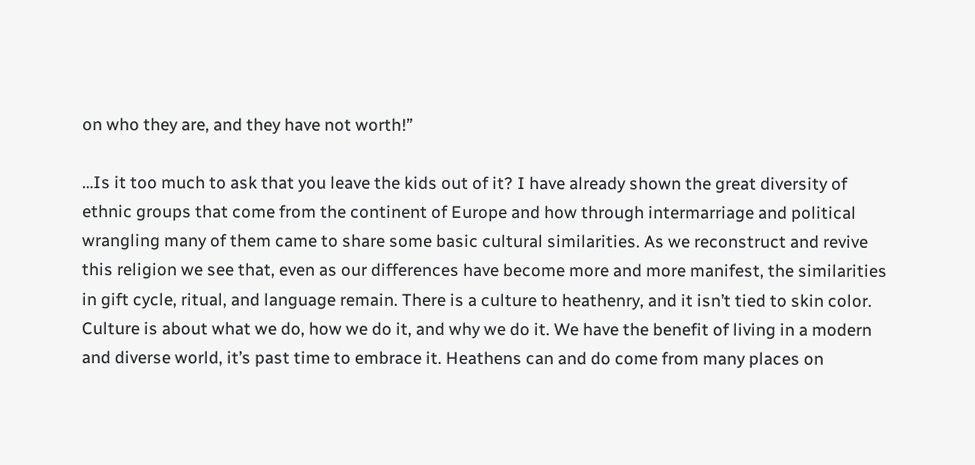on who they are, and they have not worth!”

…Is it too much to ask that you leave the kids out of it? I have already shown the great diversity of ethnic groups that come from the continent of Europe and how through intermarriage and political wrangling many of them came to share some basic cultural similarities. As we reconstruct and revive this religion we see that, even as our differences have become more and more manifest, the similarities in gift cycle, ritual, and language remain. There is a culture to heathenry, and it isn’t tied to skin color. Culture is about what we do, how we do it, and why we do it. We have the benefit of living in a modern and diverse world, it’s past time to embrace it. Heathens can and do come from many places on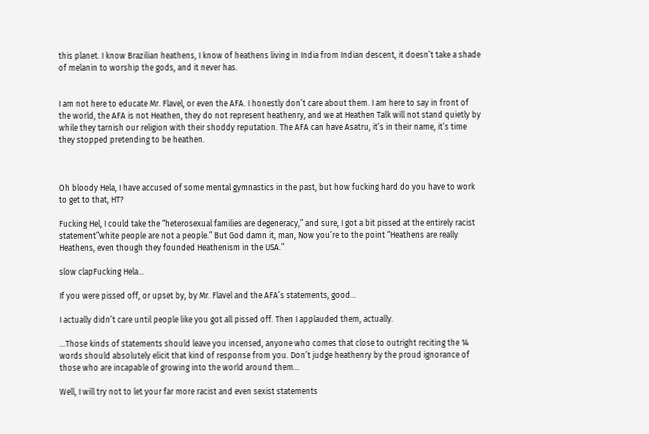this planet. I know Brazilian heathens, I know of heathens living in India from Indian descent, it doesn’t take a shade of melanin to worship the gods, and it never has.


I am not here to educate Mr. Flavel, or even the AFA. I honestly don’t care about them. I am here to say in front of the world, the AFA is not Heathen, they do not represent heathenry, and we at Heathen Talk will not stand quietly by while they tarnish our religion with their shoddy reputation. The AFA can have Asatru, it’s in their name, it’s time they stopped pretending to be heathen.



Oh bloody Hela, I have accused of some mental gymnastics in the past, but how fucking hard do you have to work to get to that, HT?

Fucking Hel, I could take the “heterosexual families are degeneracy,” and sure, I got a bit pissed at the entirely racist statement”white people are not a people.” But God damn it, man, Now you’re to the point “Heathens are really Heathens, even though they founded Heathenism in the USA.”

slow clapFucking Hela…

If you were pissed off, or upset by, by Mr. Flavel and the AFA’s statements, good…

I actually didn’t care until people like you got all pissed off. Then I applauded them, actually.

…Those kinds of statements should leave you incensed, anyone who comes that close to outright reciting the 14 words should absolutely elicit that kind of response from you. Don’t judge heathenry by the proud ignorance of those who are incapable of growing into the world around them…

Well, I will try not to let your far more racist and even sexist statements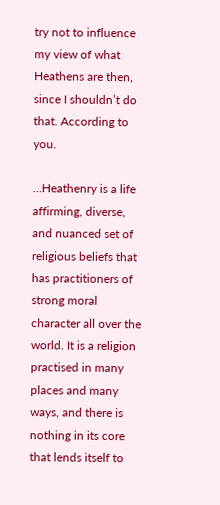try not to influence my view of what Heathens are then, since I shouldn’t do that. According to you.

…Heathenry is a life affirming, diverse, and nuanced set of religious beliefs that has practitioners of strong moral character all over the world. It is a religion practised in many places and many ways, and there is nothing in its core that lends itself to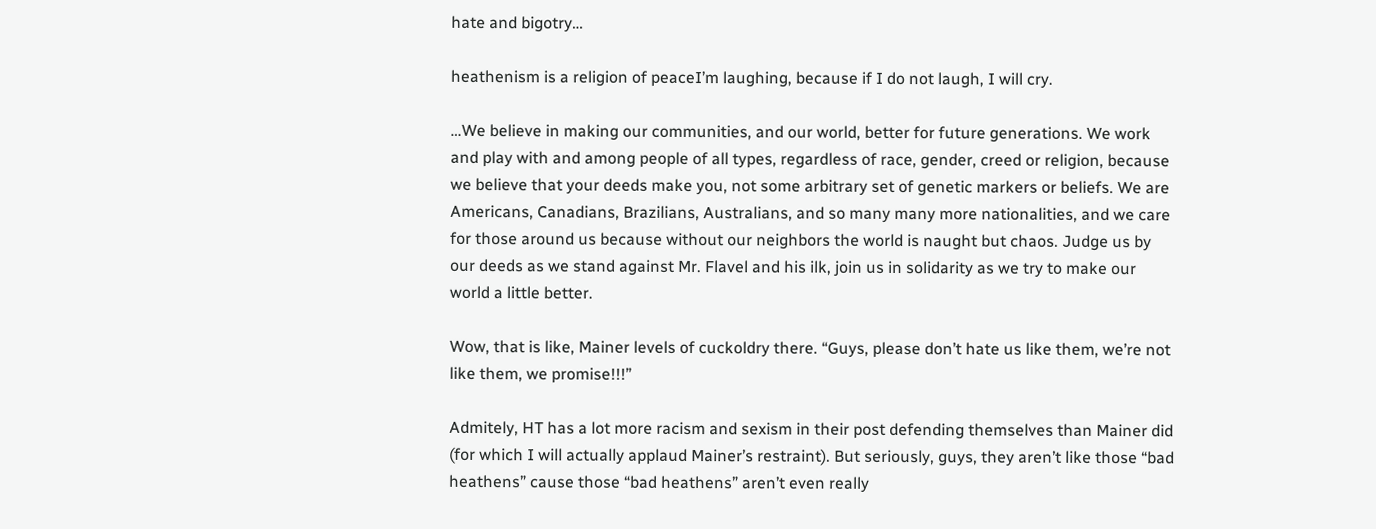hate and bigotry…

heathenism is a religion of peaceI’m laughing, because if I do not laugh, I will cry.

…We believe in making our communities, and our world, better for future generations. We work and play with and among people of all types, regardless of race, gender, creed or religion, because we believe that your deeds make you, not some arbitrary set of genetic markers or beliefs. We are Americans, Canadians, Brazilians, Australians, and so many many more nationalities, and we care for those around us because without our neighbors the world is naught but chaos. Judge us by our deeds as we stand against Mr. Flavel and his ilk, join us in solidarity as we try to make our world a little better.

Wow, that is like, Mainer levels of cuckoldry there. “Guys, please don’t hate us like them, we’re not like them, we promise!!!”

Admitely, HT has a lot more racism and sexism in their post defending themselves than Mainer did (for which I will actually applaud Mainer’s restraint). But seriously, guys, they aren’t like those “bad heathens” cause those “bad heathens” aren’t even really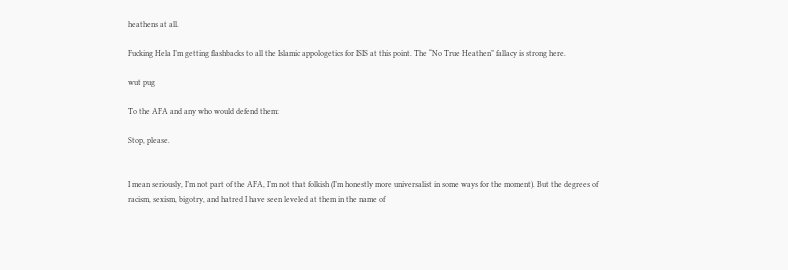heathens at all.

Fucking Hela I’m getting flashbacks to all the Islamic appologetics for ISIS at this point. The “No True Heathen” fallacy is strong here.

wut pug

To the AFA and any who would defend them:

Stop, please.


I mean seriously, I’m not part of the AFA, I’m not that folkish (I’m honestly more universalist in some ways for the moment). But the degrees of racism, sexism, bigotry, and hatred I have seen leveled at them in the name of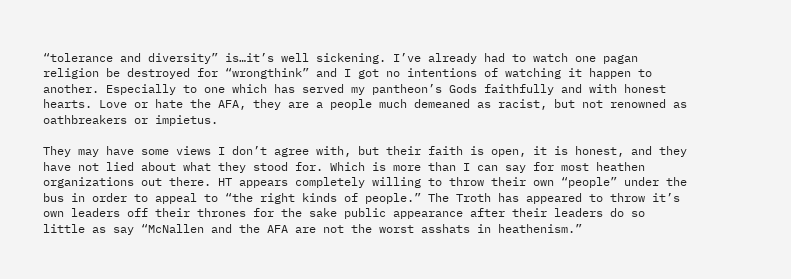“tolerance and diversity” is…it’s well sickening. I’ve already had to watch one pagan religion be destroyed for “wrongthink” and I got no intentions of watching it happen to another. Especially to one which has served my pantheon’s Gods faithfully and with honest hearts. Love or hate the AFA, they are a people much demeaned as racist, but not renowned as oathbreakers or impietus.

They may have some views I don’t agree with, but their faith is open, it is honest, and they have not lied about what they stood for. Which is more than I can say for most heathen organizations out there. HT appears completely willing to throw their own “people” under the bus in order to appeal to “the right kinds of people.” The Troth has appeared to throw it’s own leaders off their thrones for the sake public appearance after their leaders do so little as say “McNallen and the AFA are not the worst asshats in heathenism.”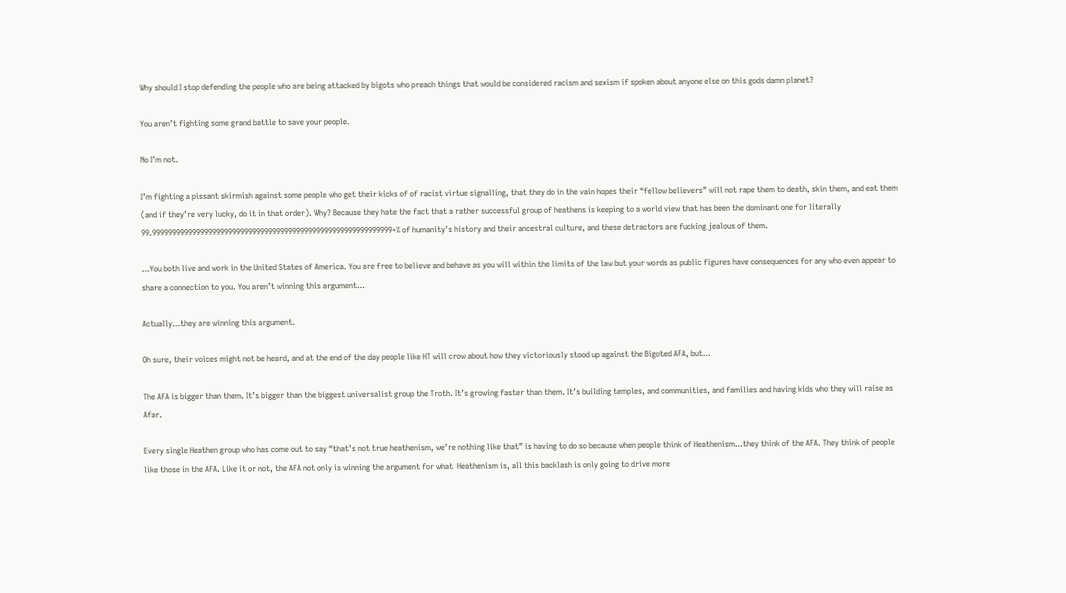Why should I stop defending the people who are being attacked by bigots who preach things that would be considered racism and sexism if spoken about anyone else on this gods damn planet?

You aren’t fighting some grand battle to save your people.

No I’m not.

I’m fighting a pissant skirmish against some people who get their kicks of of racist virtue signalling, that they do in the vain hopes their “fellow believers” will not rape them to death, skin them, and eat them (and if they’re very lucky, do it in that order). Why? Because they hate the fact that a rather successful group of heathens is keeping to a world view that has been the dominant one for literally 99.999999999999999999999999999999999999999999999999999999999999+% of humanity’s history and their ancestral culture, and these detractors are fucking jealous of them.

…You both live and work in the United States of America. You are free to believe and behave as you will within the limits of the law but your words as public figures have consequences for any who even appear to share a connection to you. You aren’t winning this argument…

Actually…they are winning this argument.

Oh sure, their voices might not be heard, and at the end of the day people like HT will crow about how they victoriously stood up against the Bigoted AFA, but…

The AFA is bigger than them. It’s bigger than the biggest universalist group the Troth. It’s growing faster than them. It’s building temples, and communities, and families and having kids who they will raise as Afar.

Every single Heathen group who has come out to say “that’s not true heathenism, we’re nothing like that” is having to do so because when people think of Heathenism…they think of the AFA. They think of people like those in the AFA. Like it or not, the AFA not only is winning the argument for what  Heathenism is, all this backlash is only going to drive more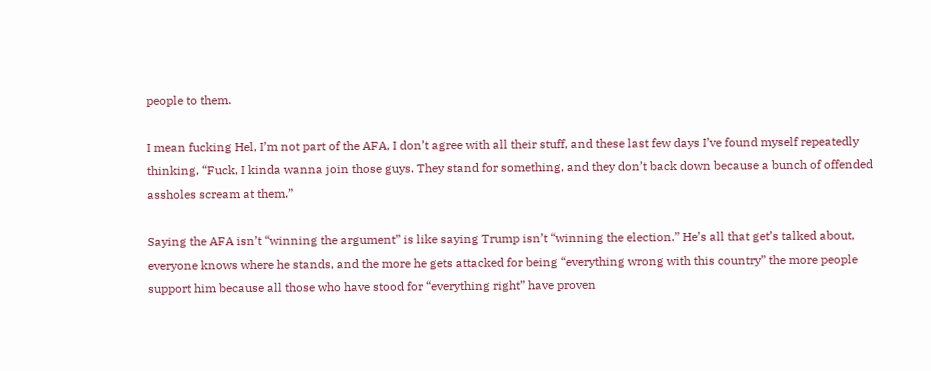people to them.

I mean fucking Hel, I’m not part of the AFA, I don’t agree with all their stuff, and these last few days I’ve found myself repeatedly thinking, “Fuck, I kinda wanna join those guys. They stand for something, and they don’t back down because a bunch of offended assholes scream at them.”

Saying the AFA isn’t “winning the argument” is like saying Trump isn’t “winning the election.” He’s all that get’s talked about, everyone knows where he stands, and the more he gets attacked for being “everything wrong with this country” the more people support him because all those who have stood for “everything right” have proven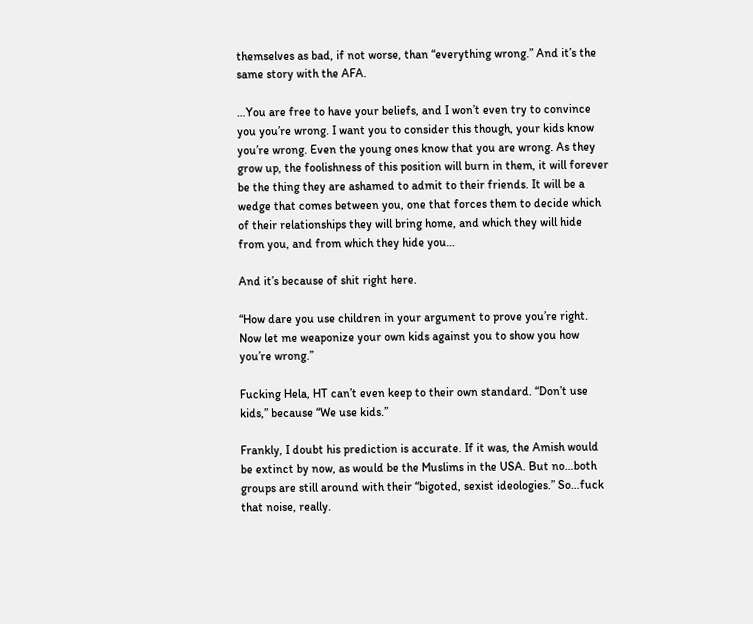themselves as bad, if not worse, than “everything wrong.” And it’s the same story with the AFA.

…You are free to have your beliefs, and I won’t even try to convince you you’re wrong. I want you to consider this though, your kids know you’re wrong. Even the young ones know that you are wrong. As they grow up, the foolishness of this position will burn in them, it will forever be the thing they are ashamed to admit to their friends. It will be a wedge that comes between you, one that forces them to decide which of their relationships they will bring home, and which they will hide from you, and from which they hide you…

And it’s because of shit right here.

“How dare you use children in your argument to prove you’re right. Now let me weaponize your own kids against you to show you how you’re wrong.”

Fucking Hela, HT can’t even keep to their own standard. “Don’t use kids,” because “We use kids.”

Frankly, I doubt his prediction is accurate. If it was, the Amish would be extinct by now, as would be the Muslims in the USA. But no…both groups are still around with their “bigoted, sexist ideologies.” So…fuck that noise, really.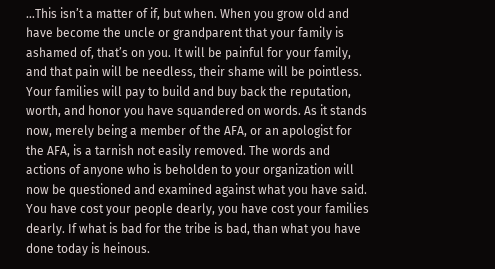…This isn’t a matter of if, but when. When you grow old and have become the uncle or grandparent that your family is ashamed of, that’s on you. It will be painful for your family, and that pain will be needless, their shame will be pointless. Your families will pay to build and buy back the reputation, worth, and honor you have squandered on words. As it stands now, merely being a member of the AFA, or an apologist for the AFA, is a tarnish not easily removed. The words and actions of anyone who is beholden to your organization will now be questioned and examined against what you have said. You have cost your people dearly, you have cost your families dearly. If what is bad for the tribe is bad, than what you have done today is heinous.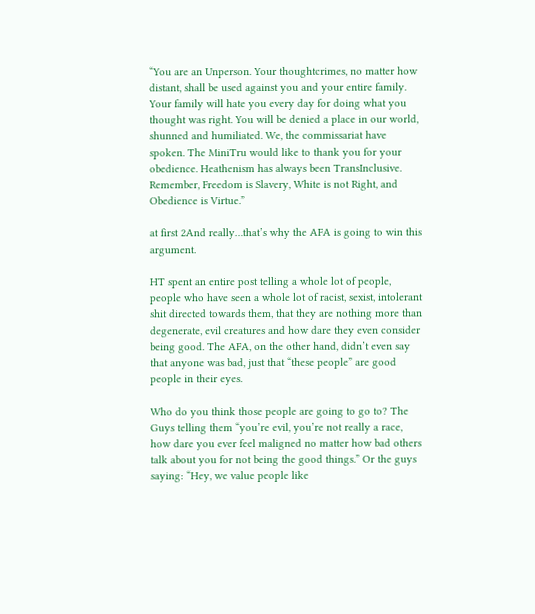“You are an Unperson. Your thoughtcrimes, no matter how distant, shall be used against you and your entire family. Your family will hate you every day for doing what you thought was right. You will be denied a place in our world, shunned and humiliated. We, the commissariat have spoken. The MiniTru would like to thank you for your obedience. Heathenism has always been TransInclusive. Remember, Freedom is Slavery, White is not Right, and Obedience is Virtue.”

at first 2And really…that’s why the AFA is going to win this argument.

HT spent an entire post telling a whole lot of people, people who have seen a whole lot of racist, sexist, intolerant shit directed towards them, that they are nothing more than degenerate, evil creatures and how dare they even consider being good. The AFA, on the other hand, didn’t even say that anyone was bad, just that “these people” are good people in their eyes.

Who do you think those people are going to go to? The Guys telling them “you’re evil, you’re not really a race, how dare you ever feel maligned no matter how bad others talk about you for not being the good things.” Or the guys saying: “Hey, we value people like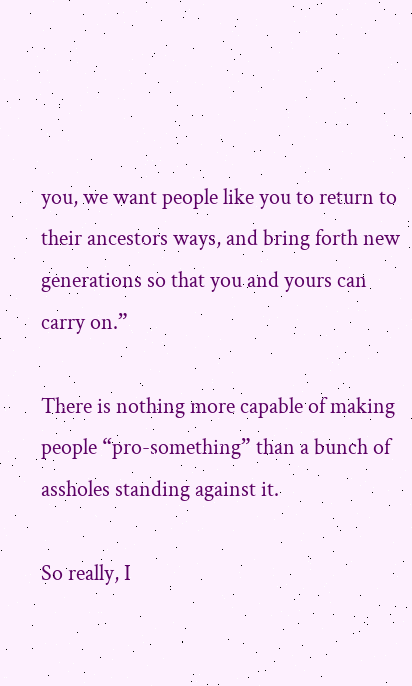you, we want people like you to return to their ancestors ways, and bring forth new generations so that you and yours can carry on.”

There is nothing more capable of making people “pro-something” than a bunch of assholes standing against it.

So really, I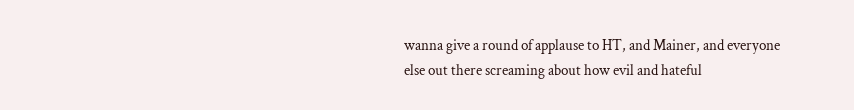wanna give a round of applause to HT, and Mainer, and everyone else out there screaming about how evil and hateful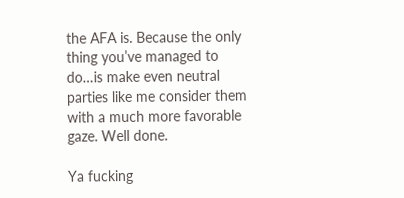the AFA is. Because the only thing you’ve managed to do…is make even neutral parties like me consider them with a much more favorable gaze. Well done.

Ya fucking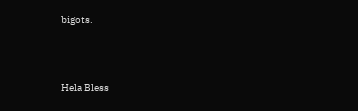bigots.



Hela Bless